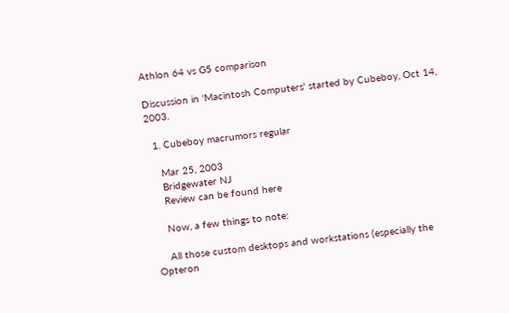Athlon 64 vs G5 comparison

Discussion in 'Macintosh Computers' started by Cubeboy, Oct 14, 2003.

  1. Cubeboy macrumors regular

    Mar 25, 2003
    Bridgewater NJ
    Review can be found here

    Now, a few things to note:

    All those custom desktops and workstations (especially the Opteron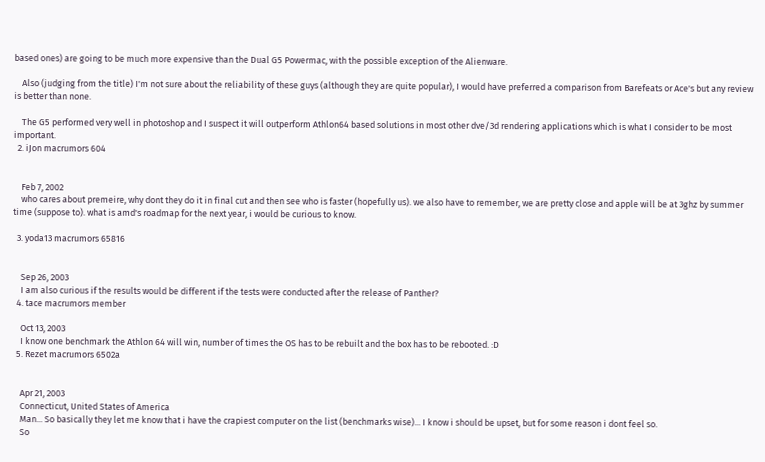based ones) are going to be much more expensive than the Dual G5 Powermac, with the possible exception of the Alienware.

    Also (judging from the title) I'm not sure about the reliability of these guys (although they are quite popular), I would have preferred a comparison from Barefeats or Ace's but any review is better than none.

    The G5 performed very well in photoshop and I suspect it will outperform Athlon64 based solutions in most other dve/3d rendering applications which is what I consider to be most important.
  2. iJon macrumors 604


    Feb 7, 2002
    who cares about premeire, why dont they do it in final cut and then see who is faster (hopefully us). we also have to remember, we are pretty close and apple will be at 3ghz by summer time (suppose to). what is amd's roadmap for the next year, i would be curious to know.

  3. yoda13 macrumors 65816


    Sep 26, 2003
    I am also curious if the results would be different if the tests were conducted after the release of Panther?
  4. tace macrumors member

    Oct 13, 2003
    I know one benchmark the Athlon 64 will win, number of times the OS has to be rebuilt and the box has to be rebooted. :D
  5. Rezet macrumors 6502a


    Apr 21, 2003
    Connecticut, United States of America
    Man... So basically they let me know that i have the crapiest computer on the list (benchmarks wise)... I know i should be upset, but for some reason i dont feel so.
    So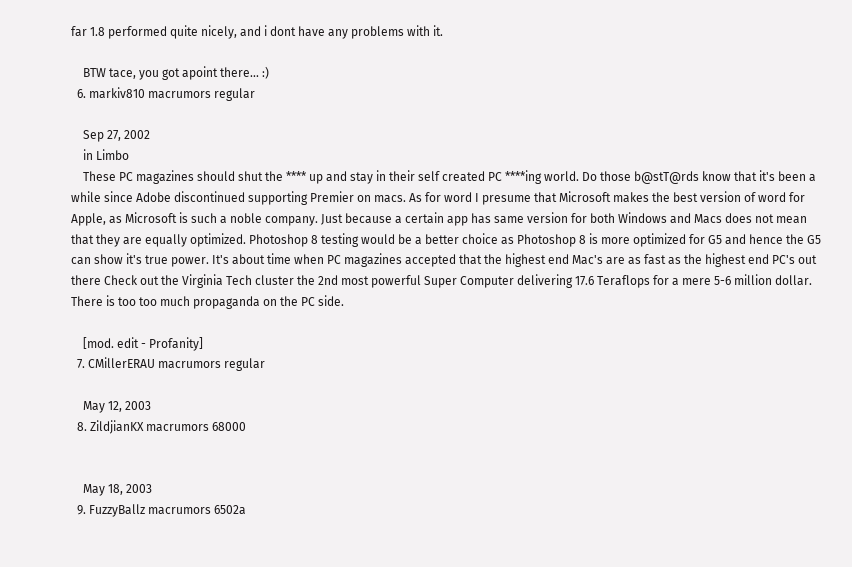far 1.8 performed quite nicely, and i dont have any problems with it.

    BTW tace, you got apoint there... :)
  6. markiv810 macrumors regular

    Sep 27, 2002
    in Limbo
    These PC magazines should shut the **** up and stay in their self created PC ****ing world. Do those b@stT@rds know that it's been a while since Adobe discontinued supporting Premier on macs. As for word I presume that Microsoft makes the best version of word for Apple, as Microsoft is such a noble company. Just because a certain app has same version for both Windows and Macs does not mean that they are equally optimized. Photoshop 8 testing would be a better choice as Photoshop 8 is more optimized for G5 and hence the G5 can show it's true power. It's about time when PC magazines accepted that the highest end Mac's are as fast as the highest end PC's out there Check out the Virginia Tech cluster the 2nd most powerful Super Computer delivering 17.6 Teraflops for a mere 5-6 million dollar. There is too too much propaganda on the PC side.

    [mod. edit - Profanity]
  7. CMillerERAU macrumors regular

    May 12, 2003
  8. ZildjianKX macrumors 68000


    May 18, 2003
  9. FuzzyBallz macrumors 6502a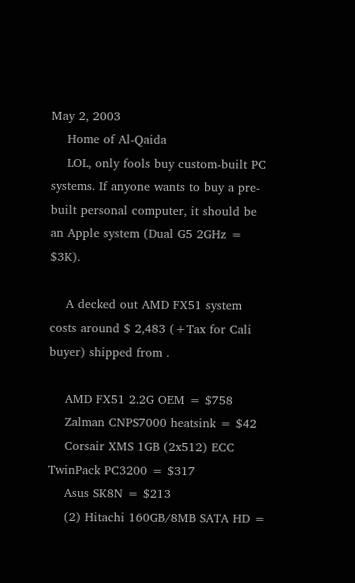May 2, 2003
    Home of Al-Qaida
    LOL, only fools buy custom-built PC systems. If anyone wants to buy a pre-built personal computer, it should be an Apple system (Dual G5 2GHz = $3K).

    A decked out AMD FX51 system costs around $ 2,483 (+Tax for Cali buyer) shipped from .

    AMD FX51 2.2G OEM = $758
    Zalman CNPS7000 heatsink = $42
    Corsair XMS 1GB (2x512) ECC TwinPack PC3200 = $317
    Asus SK8N = $213
    (2) Hitachi 160GB/8MB SATA HD =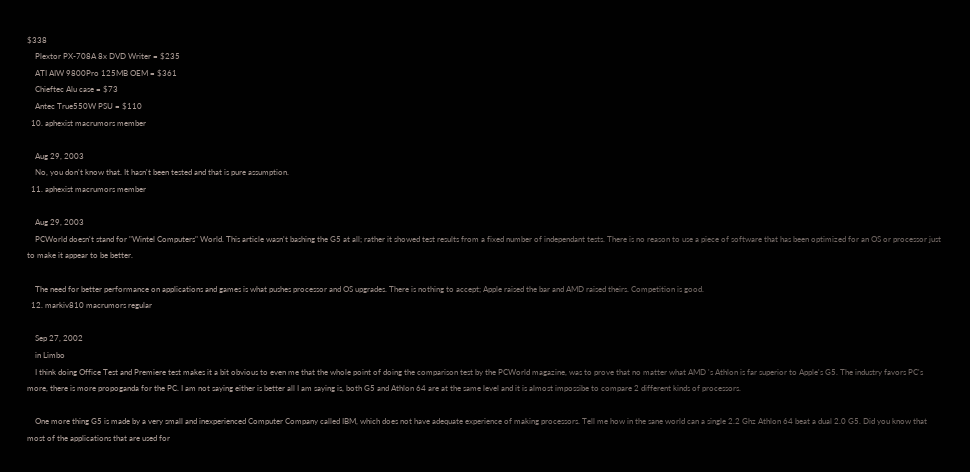$338
    Plextor PX-708A 8x DVD Writer = $235
    ATI AIW 9800Pro 125MB OEM = $361
    Chieftec Alu case = $73
    Antec True550W PSU = $110
  10. aphexist macrumors member

    Aug 29, 2003
    No, you don't know that. It hasn't been tested and that is pure assumption.
  11. aphexist macrumors member

    Aug 29, 2003
    PCWorld doesn't stand for "Wintel Computers" World. This article wasn't bashing the G5 at all; rather it showed test results from a fixed number of independant tests. There is no reason to use a piece of software that has been optimized for an OS or processor just to make it appear to be better.

    The need for better performance on applications and games is what pushes processor and OS upgrades. There is nothing to accept; Apple raised the bar and AMD raised theirs. Competition is good.
  12. markiv810 macrumors regular

    Sep 27, 2002
    in Limbo
    I think doing Office Test and Premiere test makes it a bit obvious to even me that the whole point of doing the comparison test by the PCWorld magazine, was to prove that no matter what AMD 's Athlon is far superior to Apple's G5. The industry favors PC's more, there is more propoganda for the PC. I am not saying either is better all I am saying is, both G5 and Athlon 64 are at the same level and it is almost impossibe to compare 2 different kinds of processors.

    One more thing G5 is made by a very small and inexperienced Computer Company called IBM, which does not have adequate experience of making processors. Tell me how in the sane world can a single 2.2 Ghz Athlon 64 beat a dual 2.0 G5. Did you know that most of the applications that are used for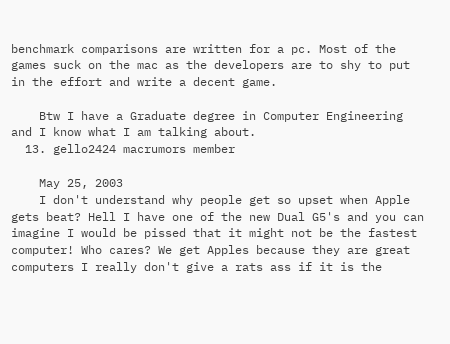benchmark comparisons are written for a pc. Most of the games suck on the mac as the developers are to shy to put in the effort and write a decent game.

    Btw I have a Graduate degree in Computer Engineering and I know what I am talking about.
  13. gello2424 macrumors member

    May 25, 2003
    I don't understand why people get so upset when Apple gets beat? Hell I have one of the new Dual G5's and you can imagine I would be pissed that it might not be the fastest computer! Who cares? We get Apples because they are great computers I really don't give a rats ass if it is the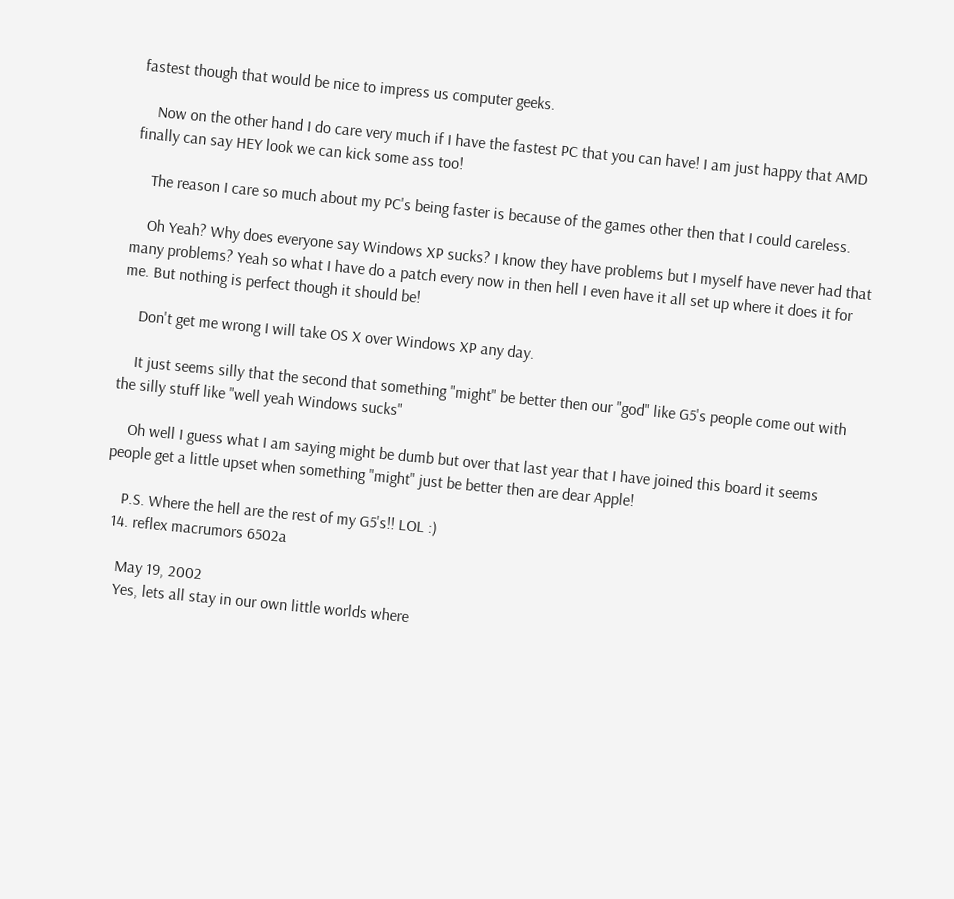fastest though that would be nice to impress us computer geeks.

    Now on the other hand I do care very much if I have the fastest PC that you can have! I am just happy that AMD finally can say HEY look we can kick some ass too!

    The reason I care so much about my PC's being faster is because of the games other then that I could careless.

    Oh Yeah? Why does everyone say Windows XP sucks? I know they have problems but I myself have never had that many problems? Yeah so what I have do a patch every now in then hell I even have it all set up where it does it for me. But nothing is perfect though it should be!

    Don't get me wrong I will take OS X over Windows XP any day.

    It just seems silly that the second that something "might" be better then our "god" like G5's people come out with the silly stuff like "well yeah Windows sucks"

    Oh well I guess what I am saying might be dumb but over that last year that I have joined this board it seems people get a little upset when something "might" just be better then are dear Apple!

    P.S. Where the hell are the rest of my G5's!! LOL :)
  14. reflex macrumors 6502a

    May 19, 2002
    Yes, lets all stay in our own little worlds where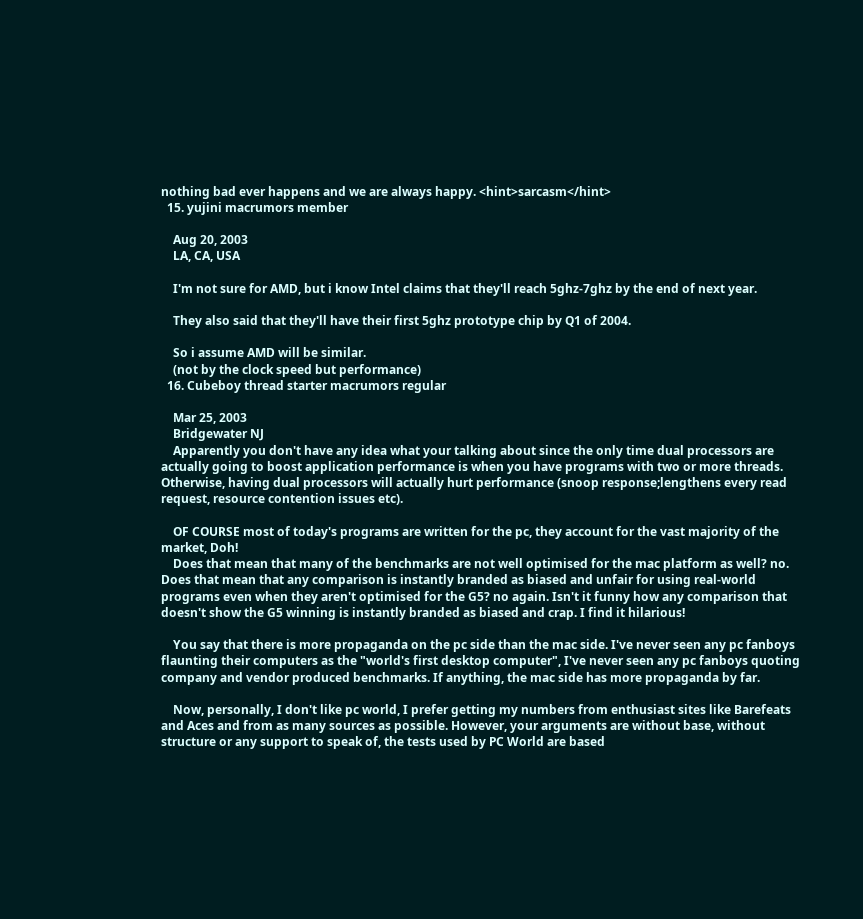nothing bad ever happens and we are always happy. <hint>sarcasm</hint>
  15. yujini macrumors member

    Aug 20, 2003
    LA, CA, USA

    I'm not sure for AMD, but i know Intel claims that they'll reach 5ghz-7ghz by the end of next year.

    They also said that they'll have their first 5ghz prototype chip by Q1 of 2004.

    So i assume AMD will be similar.
    (not by the clock speed but performance)
  16. Cubeboy thread starter macrumors regular

    Mar 25, 2003
    Bridgewater NJ
    Apparently you don't have any idea what your talking about since the only time dual processors are actually going to boost application performance is when you have programs with two or more threads. Otherwise, having dual processors will actually hurt performance (snoop response;lengthens every read request, resource contention issues etc).

    OF COURSE most of today's programs are written for the pc, they account for the vast majority of the market, Doh!
    Does that mean that many of the benchmarks are not well optimised for the mac platform as well? no. Does that mean that any comparison is instantly branded as biased and unfair for using real-world programs even when they aren't optimised for the G5? no again. Isn't it funny how any comparison that doesn't show the G5 winning is instantly branded as biased and crap. I find it hilarious!

    You say that there is more propaganda on the pc side than the mac side. I've never seen any pc fanboys flaunting their computers as the "world's first desktop computer", I've never seen any pc fanboys quoting company and vendor produced benchmarks. If anything, the mac side has more propaganda by far.

    Now, personally, I don't like pc world, I prefer getting my numbers from enthusiast sites like Barefeats and Aces and from as many sources as possible. However, your arguments are without base, without structure or any support to speak of, the tests used by PC World are based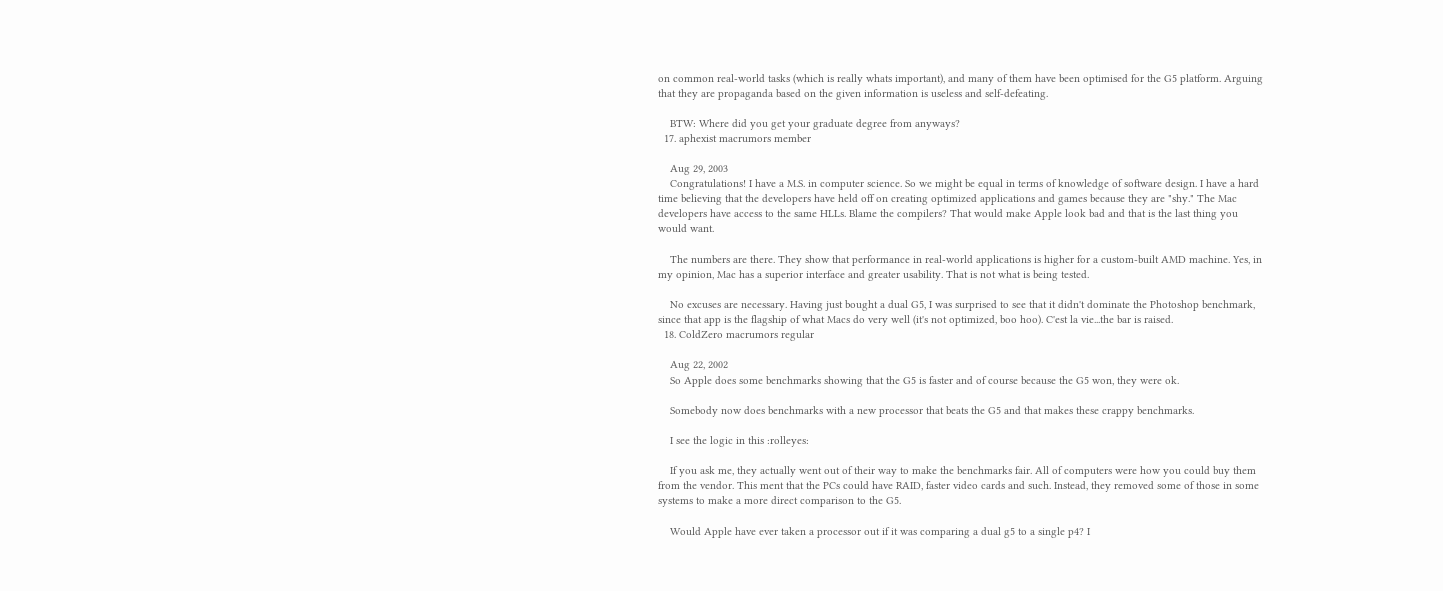on common real-world tasks (which is really whats important), and many of them have been optimised for the G5 platform. Arguing that they are propaganda based on the given information is useless and self-defeating.

    BTW: Where did you get your graduate degree from anyways?
  17. aphexist macrumors member

    Aug 29, 2003
    Congratulations! I have a M.S. in computer science. So we might be equal in terms of knowledge of software design. I have a hard time believing that the developers have held off on creating optimized applications and games because they are "shy." The Mac developers have access to the same HLLs. Blame the compilers? That would make Apple look bad and that is the last thing you would want.

    The numbers are there. They show that performance in real-world applications is higher for a custom-built AMD machine. Yes, in my opinion, Mac has a superior interface and greater usability. That is not what is being tested.

    No excuses are necessary. Having just bought a dual G5, I was surprised to see that it didn't dominate the Photoshop benchmark, since that app is the flagship of what Macs do very well (it's not optimized, boo hoo). C'est la vie...the bar is raised.
  18. ColdZero macrumors regular

    Aug 22, 2002
    So Apple does some benchmarks showing that the G5 is faster and of course because the G5 won, they were ok.

    Somebody now does benchmarks with a new processor that beats the G5 and that makes these crappy benchmarks.

    I see the logic in this :rolleyes:

    If you ask me, they actually went out of their way to make the benchmarks fair. All of computers were how you could buy them from the vendor. This ment that the PCs could have RAID, faster video cards and such. Instead, they removed some of those in some systems to make a more direct comparison to the G5.

    Would Apple have ever taken a processor out if it was comparing a dual g5 to a single p4? I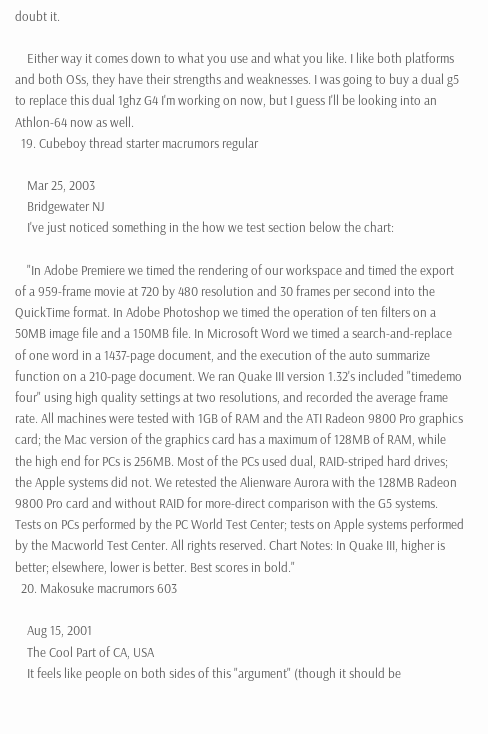doubt it.

    Either way it comes down to what you use and what you like. I like both platforms and both OSs, they have their strengths and weaknesses. I was going to buy a dual g5 to replace this dual 1ghz G4 I'm working on now, but I guess I'll be looking into an Athlon-64 now as well.
  19. Cubeboy thread starter macrumors regular

    Mar 25, 2003
    Bridgewater NJ
    I've just noticed something in the how we test section below the chart:

    "In Adobe Premiere we timed the rendering of our workspace and timed the export of a 959-frame movie at 720 by 480 resolution and 30 frames per second into the QuickTime format. In Adobe Photoshop we timed the operation of ten filters on a 50MB image file and a 150MB file. In Microsoft Word we timed a search-and-replace of one word in a 1437-page document, and the execution of the auto summarize function on a 210-page document. We ran Quake III version 1.32's included "timedemo four" using high quality settings at two resolutions, and recorded the average frame rate. All machines were tested with 1GB of RAM and the ATI Radeon 9800 Pro graphics card; the Mac version of the graphics card has a maximum of 128MB of RAM, while the high end for PCs is 256MB. Most of the PCs used dual, RAID-striped hard drives; the Apple systems did not. We retested the Alienware Aurora with the 128MB Radeon 9800 Pro card and without RAID for more-direct comparison with the G5 systems. Tests on PCs performed by the PC World Test Center; tests on Apple systems performed by the Macworld Test Center. All rights reserved. Chart Notes: In Quake III, higher is better; elsewhere, lower is better. Best scores in bold."
  20. Makosuke macrumors 603

    Aug 15, 2001
    The Cool Part of CA, USA
    It feels like people on both sides of this "argument" (though it should be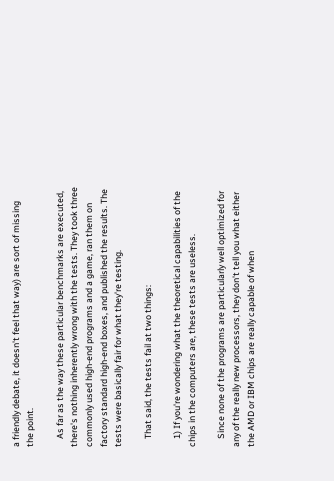a friendly debate, it doesn't feel that way) are sort of missing the point.

    As far as the way these particular benchmarks are executed, there's nothing inherently wrong with the tests. They took three commonly used high-end programs and a game, ran them on factory standard high-end boxes, and published the results. The tests were basically fair for what they're testing.

    That said, the tests fail at two things:

    1) If you're wondering what the theoretical capabilities of the chips in the computers are, these tests are useless.

    Since none of the programs are particularly well optimized for any of the really new processors, they don't tell you what either the AMD or IBM chips are really capable of when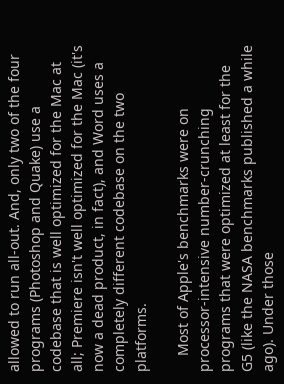allowed to run all-out. And, only two of the four programs (Photoshop and Quake) use a codebase that is well optimized for the Mac at all; Premiere isn't well optimized for the Mac (it's now a dead product, in fact), and Word uses a completely different codebase on the two platforms.

    Most of Apple's benchmarks were on processor-intensive number-crunching programs that were optimized at least for the G5 (like the NASA benchmarks published a while ago). Under those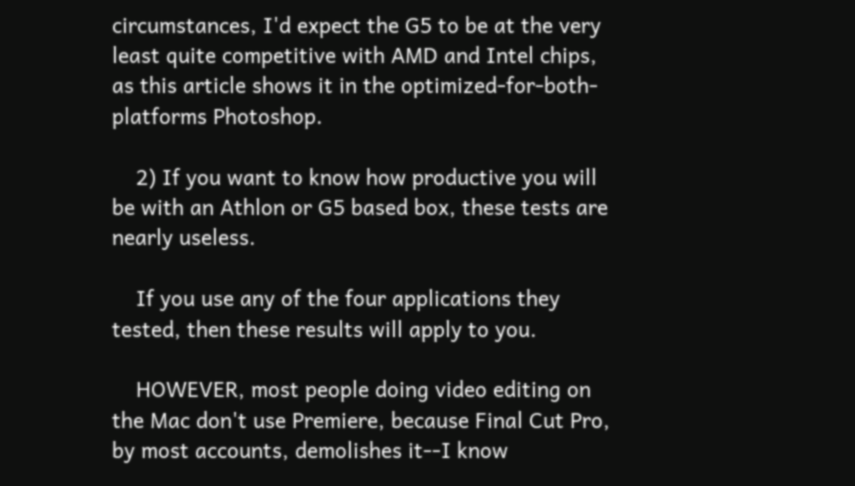circumstances, I'd expect the G5 to be at the very least quite competitive with AMD and Intel chips, as this article shows it in the optimized-for-both-platforms Photoshop.

    2) If you want to know how productive you will be with an Athlon or G5 based box, these tests are nearly useless.

    If you use any of the four applications they tested, then these results will apply to you.

    HOWEVER, most people doing video editing on the Mac don't use Premiere, because Final Cut Pro, by most accounts, demolishes it--I know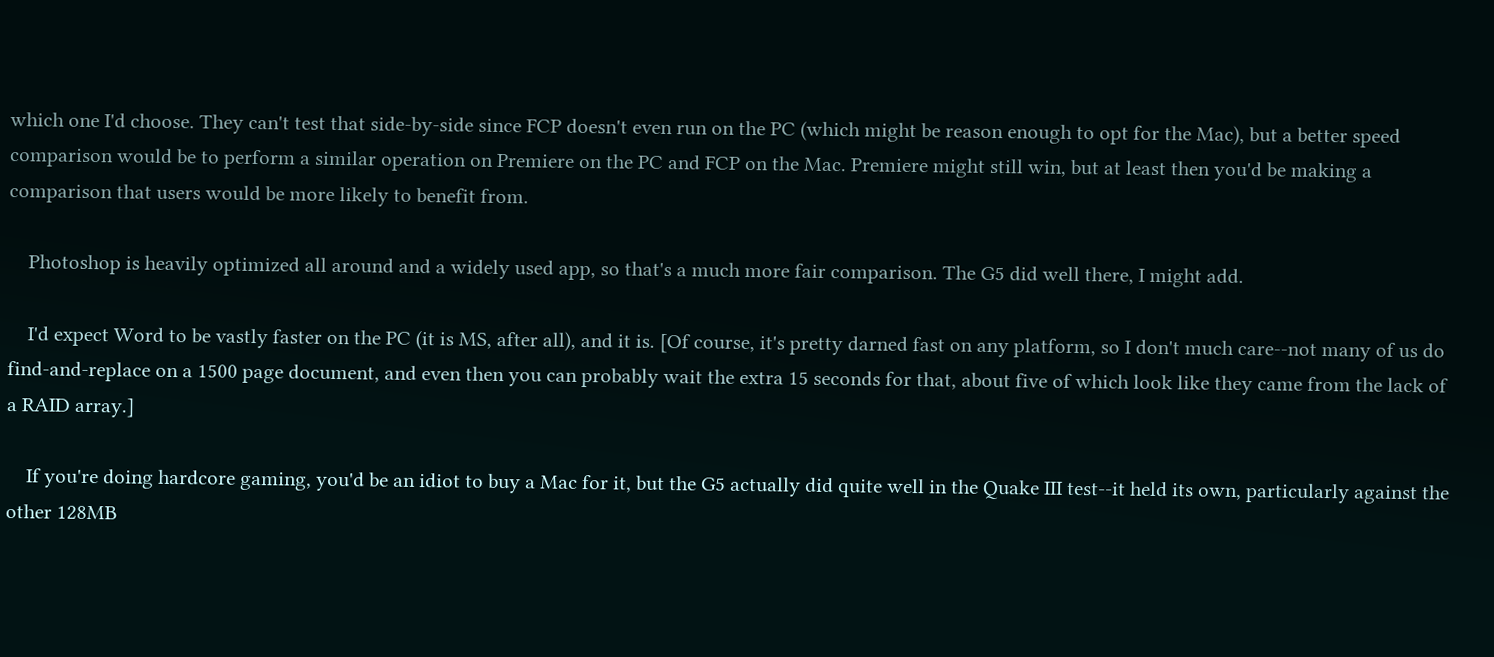which one I'd choose. They can't test that side-by-side since FCP doesn't even run on the PC (which might be reason enough to opt for the Mac), but a better speed comparison would be to perform a similar operation on Premiere on the PC and FCP on the Mac. Premiere might still win, but at least then you'd be making a comparison that users would be more likely to benefit from.

    Photoshop is heavily optimized all around and a widely used app, so that's a much more fair comparison. The G5 did well there, I might add.

    I'd expect Word to be vastly faster on the PC (it is MS, after all), and it is. [Of course, it's pretty darned fast on any platform, so I don't much care--not many of us do find-and-replace on a 1500 page document, and even then you can probably wait the extra 15 seconds for that, about five of which look like they came from the lack of a RAID array.]

    If you're doing hardcore gaming, you'd be an idiot to buy a Mac for it, but the G5 actually did quite well in the Quake III test--it held its own, particularly against the other 128MB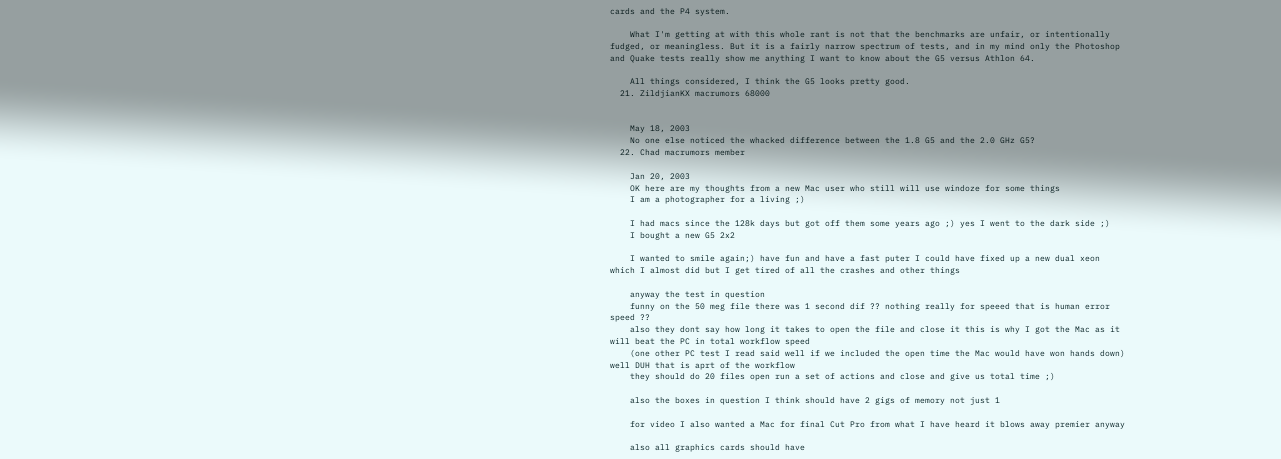cards and the P4 system.

    What I'm getting at with this whole rant is not that the benchmarks are unfair, or intentionally fudged, or meaningless. But it is a fairly narrow spectrum of tests, and in my mind only the Photoshop and Quake tests really show me anything I want to know about the G5 versus Athlon 64.

    All things considered, I think the G5 looks pretty good.
  21. ZildjianKX macrumors 68000


    May 18, 2003
    No one else noticed the whacked difference between the 1.8 G5 and the 2.0 GHz G5?
  22. Chad macrumors member

    Jan 20, 2003
    OK here are my thoughts from a new Mac user who still will use windoze for some things
    I am a photographer for a living ;)

    I had macs since the 128k days but got off them some years ago ;) yes I went to the dark side ;)
    I bought a new G5 2x2

    I wanted to smile again;) have fun and have a fast puter I could have fixed up a new dual xeon which I almost did but I get tired of all the crashes and other things

    anyway the test in question
    funny on the 50 meg file there was 1 second dif ?? nothing really for speeed that is human error speed ??
    also they dont say how long it takes to open the file and close it this is why I got the Mac as it will beat the PC in total workflow speed
    (one other PC test I read said well if we included the open time the Mac would have won hands down) well DUH that is aprt of the workflow
    they should do 20 files open run a set of actions and close and give us total time ;)

    also the boxes in question I think should have 2 gigs of memory not just 1

    for video I also wanted a Mac for final Cut Pro from what I have heard it blows away premier anyway

    also all graphics cards should have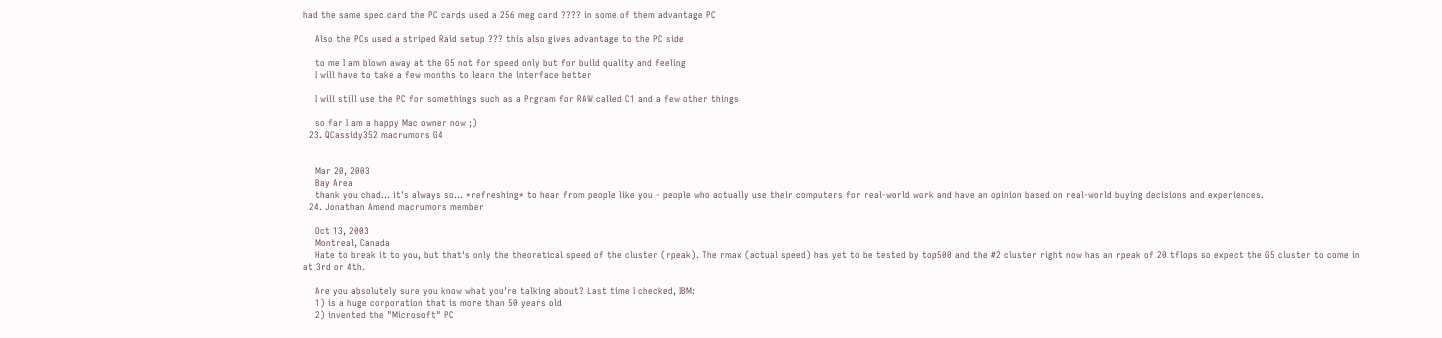had the same spec card the PC cards used a 256 meg card ???? in some of them advantage PC

    Also the PCs used a striped Raid setup ??? this also gives advantage to the PC side

    to me I am blown away at the G5 not for speed only but for build quality and feeling
    I will have to take a few months to learn the interface better

    I will still use the PC for somethings such as a Prgram for RAW called C1 and a few other things

    so far I am a happy Mac owner now ;)
  23. QCassidy352 macrumors G4


    Mar 20, 2003
    Bay Area
    thank you chad... it's always so... *refreshing* to hear from people like you - people who actually use their computers for real-world work and have an opinion based on real-world buying decisions and experiences.
  24. Jonathan Amend macrumors member

    Oct 13, 2003
    Montreal, Canada
    Hate to break it to you, but that's only the theoretical speed of the cluster (rpeak). The rmax (actual speed) has yet to be tested by top500 and the #2 cluster right now has an rpeak of 20 tflops so expect the G5 cluster to come in at 3rd or 4th.

    Are you absolutely sure you know what you're talking about? Last time I checked, IBM:
    1) is a huge corporation that is more than 50 years old
    2) invented the "Microsoft" PC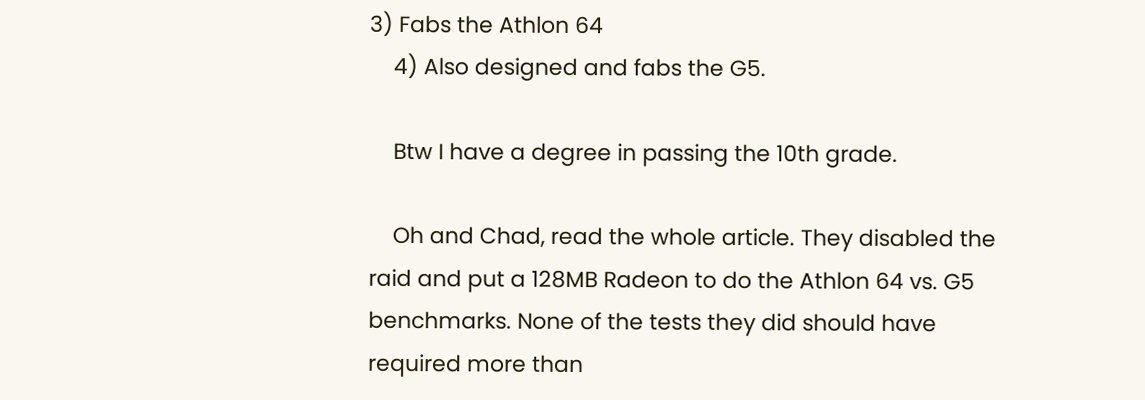3) Fabs the Athlon 64
    4) Also designed and fabs the G5.

    Btw I have a degree in passing the 10th grade.

    Oh and Chad, read the whole article. They disabled the raid and put a 128MB Radeon to do the Athlon 64 vs. G5 benchmarks. None of the tests they did should have required more than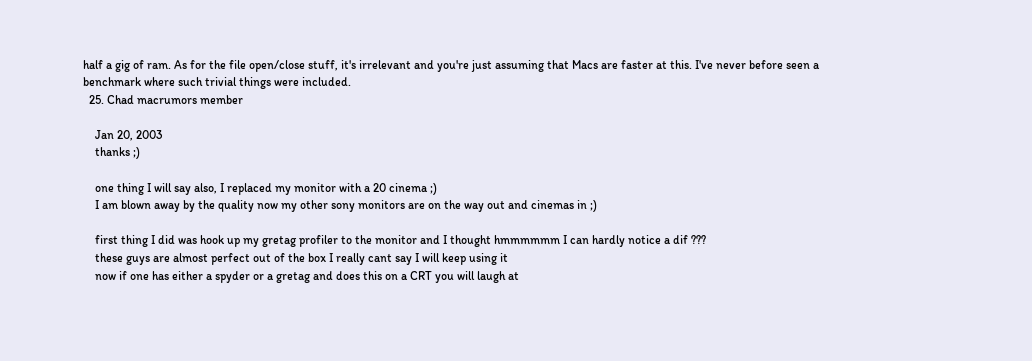half a gig of ram. As for the file open/close stuff, it's irrelevant and you're just assuming that Macs are faster at this. I've never before seen a benchmark where such trivial things were included.
  25. Chad macrumors member

    Jan 20, 2003
    thanks ;)

    one thing I will say also, I replaced my monitor with a 20 cinema ;)
    I am blown away by the quality now my other sony monitors are on the way out and cinemas in ;)

    first thing I did was hook up my gretag profiler to the monitor and I thought hmmmmmm I can hardly notice a dif ???
    these guys are almost perfect out of the box I really cant say I will keep using it
    now if one has either a spyder or a gretag and does this on a CRT you will laugh at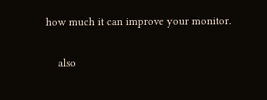how much it can improve your monitor.

    also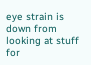eye strain is down from looking at stuff for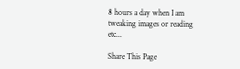8 hours a day when I am tweaking images or reading etc...

Share This Page